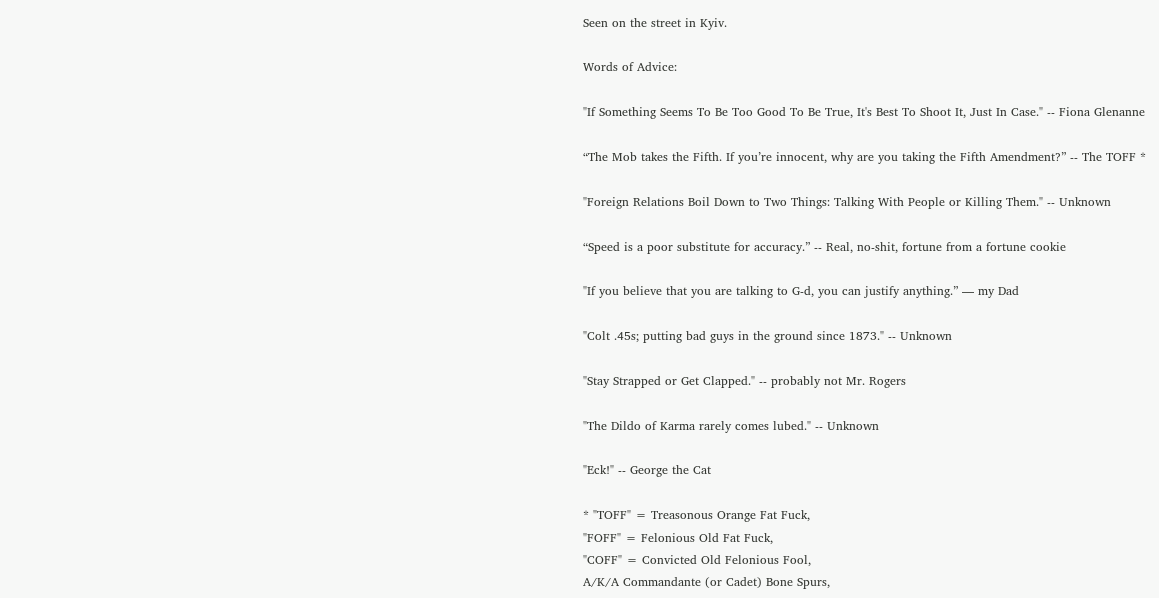Seen on the street in Kyiv.

Words of Advice:

"If Something Seems To Be Too Good To Be True, It's Best To Shoot It, Just In Case." -- Fiona Glenanne

“The Mob takes the Fifth. If you’re innocent, why are you taking the Fifth Amendment?” -- The TOFF *

"Foreign Relations Boil Down to Two Things: Talking With People or Killing Them." -- Unknown

“Speed is a poor substitute for accuracy.” -- Real, no-shit, fortune from a fortune cookie

"If you believe that you are talking to G-d, you can justify anything.” — my Dad

"Colt .45s; putting bad guys in the ground since 1873." -- Unknown

"Stay Strapped or Get Clapped." -- probably not Mr. Rogers

"The Dildo of Karma rarely comes lubed." -- Unknown

"Eck!" -- George the Cat

* "TOFF" = Treasonous Orange Fat Fuck,
"FOFF" = Felonious Old Fat Fuck,
"COFF" = Convicted Old Felonious Fool,
A/K/A Commandante (or Cadet) Bone Spurs,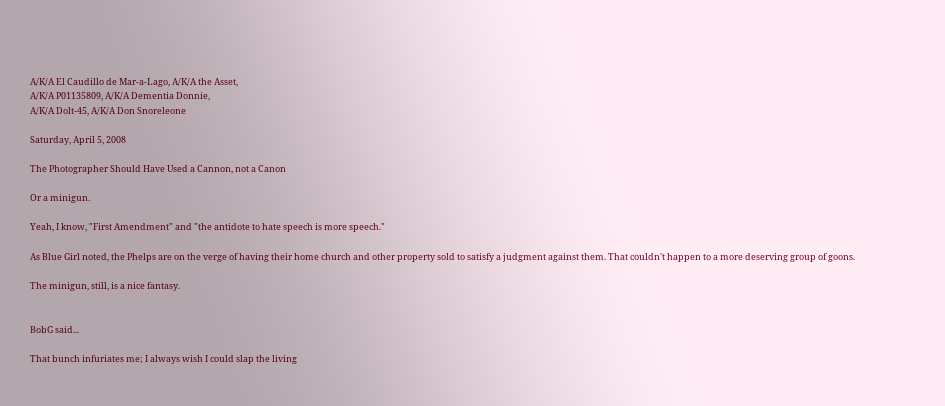A/K/A El Caudillo de Mar-a-Lago, A/K/A the Asset,
A/K/A P01135809, A/K/A Dementia Donnie,
A/K/A Dolt-45, A/K/A Don Snoreleone

Saturday, April 5, 2008

The Photographer Should Have Used a Cannon, not a Canon

Or a minigun.

Yeah, I know, "First Amendment" and "the antidote to hate speech is more speech."

As Blue Girl noted, the Phelps are on the verge of having their home church and other property sold to satisfy a judgment against them. That couldn't happen to a more deserving group of goons.

The minigun, still, is a nice fantasy.


BobG said...

That bunch infuriates me; I always wish I could slap the living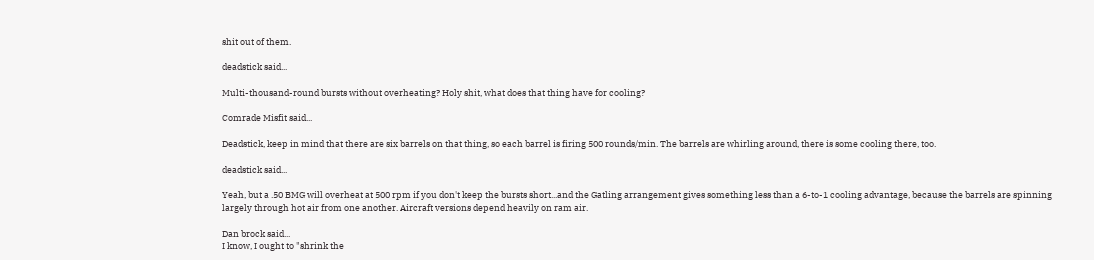shit out of them.

deadstick said...

Multi-thousand-round bursts without overheating? Holy shit, what does that thing have for cooling?

Comrade Misfit said...

Deadstick, keep in mind that there are six barrels on that thing, so each barrel is firing 500 rounds/min. The barrels are whirling around, there is some cooling there, too.

deadstick said...

Yeah, but a .50 BMG will overheat at 500 rpm if you don't keep the bursts short...and the Gatling arrangement gives something less than a 6-to-1 cooling advantage, because the barrels are spinning largely through hot air from one another. Aircraft versions depend heavily on ram air.

Dan brock said...
I know, I ought to "shrink the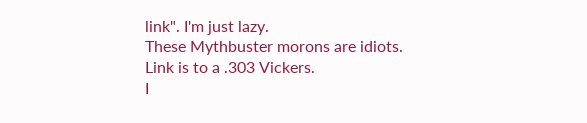link". I'm just lazy.
These Mythbuster morons are idiots.
Link is to a .303 Vickers.
I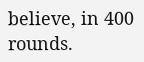believe, in 400 rounds.